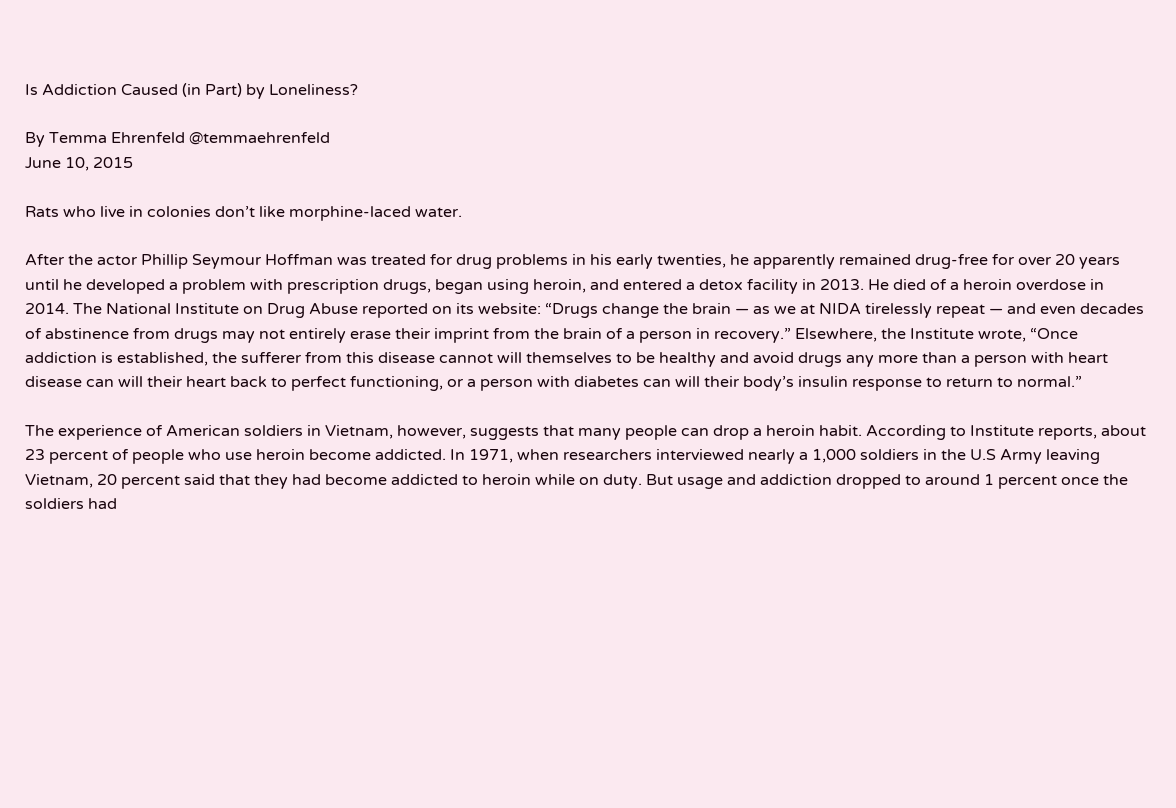Is Addiction Caused (in Part) by Loneliness?

By Temma Ehrenfeld @temmaehrenfeld
June 10, 2015

Rats who live in colonies don’t like morphine-laced water.

After the actor Phillip Seymour Hoffman was treated for drug problems in his early twenties, he apparently remained drug-free for over 20 years until he developed a problem with prescription drugs, began using heroin, and entered a detox facility in 2013. He died of a heroin overdose in 2014. The National Institute on Drug Abuse reported on its website: “Drugs change the brain — as we at NIDA tirelessly repeat — and even decades of abstinence from drugs may not entirely erase their imprint from the brain of a person in recovery.” Elsewhere, the Institute wrote, “Once addiction is established, the sufferer from this disease cannot will themselves to be healthy and avoid drugs any more than a person with heart disease can will their heart back to perfect functioning, or a person with diabetes can will their body’s insulin response to return to normal.”

The experience of American soldiers in Vietnam, however, suggests that many people can drop a heroin habit. According to Institute reports, about 23 percent of people who use heroin become addicted. In 1971, when researchers interviewed nearly a 1,000 soldiers in the U.S Army leaving Vietnam, 20 percent said that they had become addicted to heroin while on duty. But usage and addiction dropped to around 1 percent once the soldiers had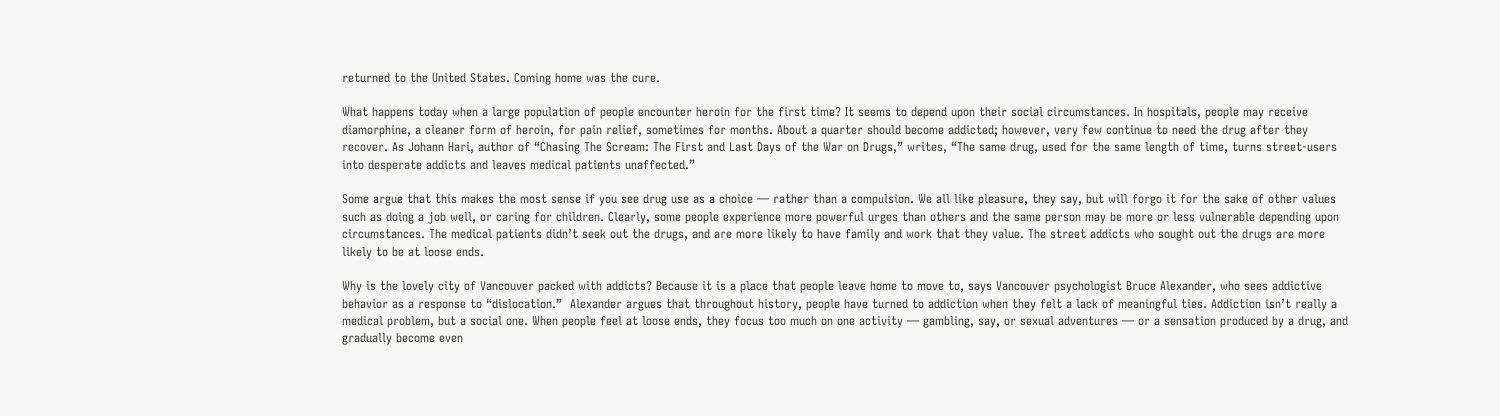returned to the United States. Coming home was the cure.

What happens today when a large population of people encounter heroin for the first time? It seems to depend upon their social circumstances. In hospitals, people may receive diamorphine, a cleaner form of heroin, for pain relief, sometimes for months. About a quarter should become addicted; however, very few continue to need the drug after they recover. As Johann Hari, author of “Chasing The Scream: The First and Last Days of the War on Drugs,” writes, “The same drug, used for the same length of time, turns street-users into desperate addicts and leaves medical patients unaffected.”

Some argue that this makes the most sense if you see drug use as a choice — rather than a compulsion. We all like pleasure, they say, but will forgo it for the sake of other values such as doing a job well, or caring for children. Clearly, some people experience more powerful urges than others and the same person may be more or less vulnerable depending upon circumstances. The medical patients didn’t seek out the drugs, and are more likely to have family and work that they value. The street addicts who sought out the drugs are more likely to be at loose ends.

Why is the lovely city of Vancouver packed with addicts? Because it is a place that people leave home to move to, says Vancouver psychologist Bruce Alexander, who sees addictive behavior as a response to “dislocation.”  Alexander argues that throughout history, people have turned to addiction when they felt a lack of meaningful ties. Addiction isn’t really a medical problem, but a social one. When people feel at loose ends, they focus too much on one activity — gambling, say, or sexual adventures — or a sensation produced by a drug, and gradually become even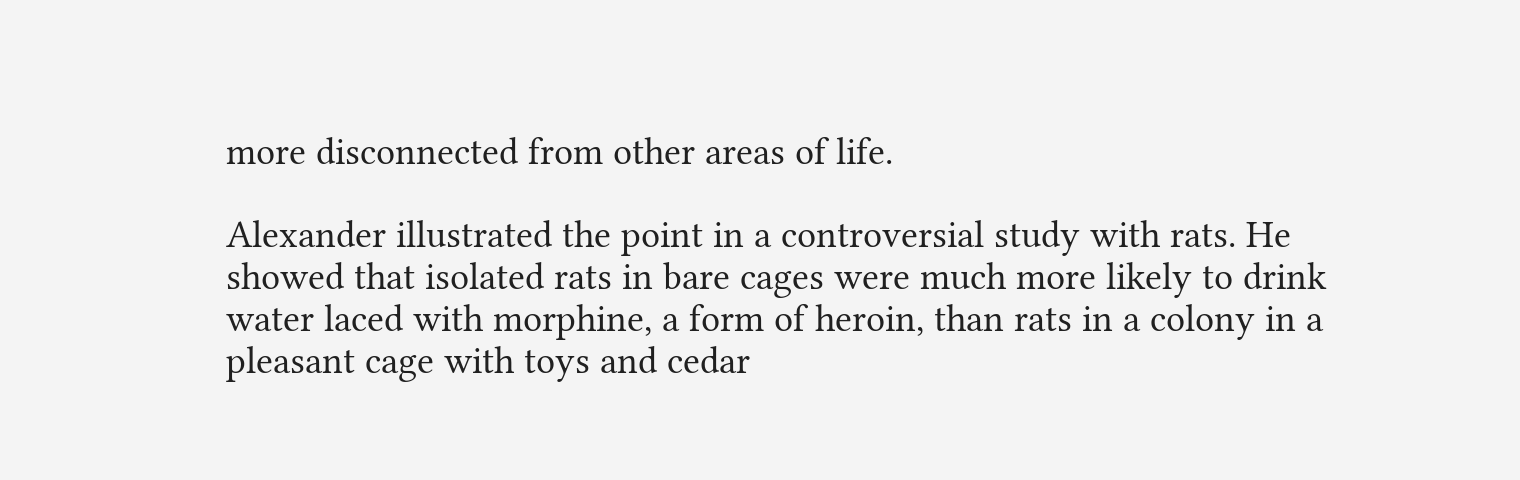more disconnected from other areas of life.

Alexander illustrated the point in a controversial study with rats. He showed that isolated rats in bare cages were much more likely to drink water laced with morphine, a form of heroin, than rats in a colony in a pleasant cage with toys and cedar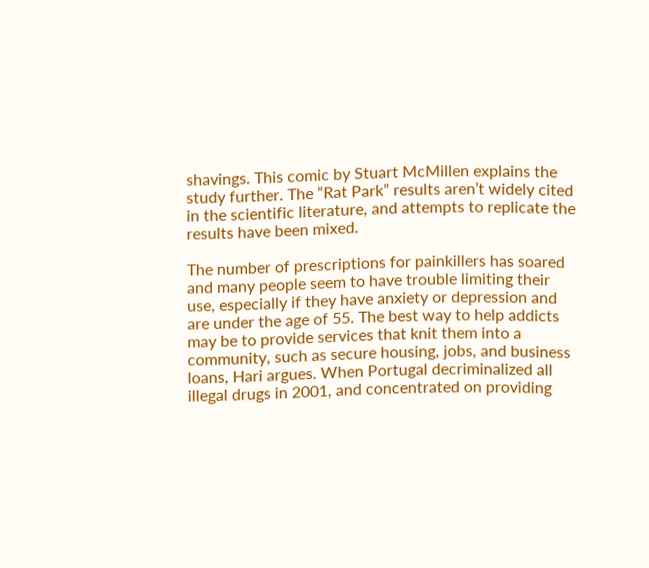shavings. This comic by Stuart McMillen explains the study further. The “Rat Park” results aren’t widely cited in the scientific literature, and attempts to replicate the results have been mixed.

The number of prescriptions for painkillers has soared and many people seem to have trouble limiting their use, especially if they have anxiety or depression and are under the age of 55. The best way to help addicts may be to provide services that knit them into a community, such as secure housing, jobs, and business loans, Hari argues. When Portugal decriminalized all illegal drugs in 2001, and concentrated on providing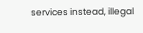services instead, illegal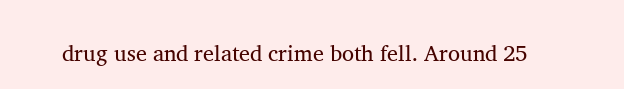drug use and related crime both fell. Around 25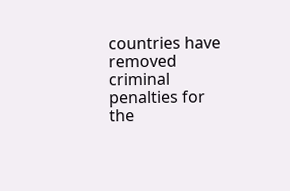countries have removed criminal penalties for the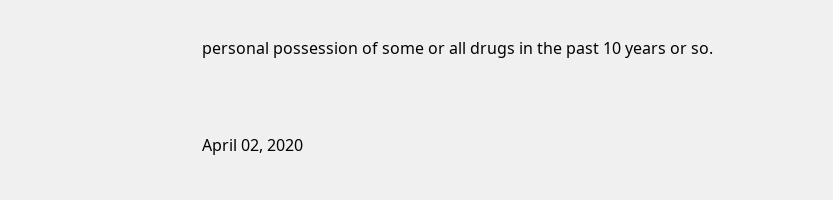personal possession of some or all drugs in the past 10 years or so.


April 02, 2020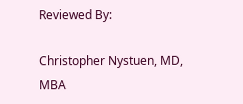Reviewed By:

Christopher Nystuen, MD, MBA